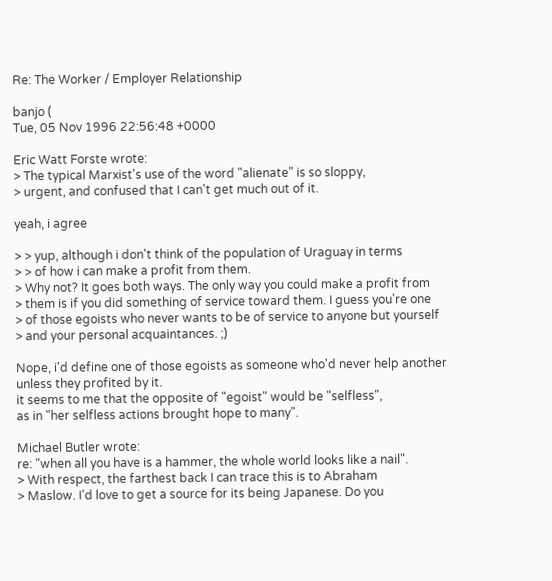Re: The Worker / Employer Relationship

banjo (
Tue, 05 Nov 1996 22:56:48 +0000

Eric Watt Forste wrote:
> The typical Marxist's use of the word "alienate" is so sloppy,
> urgent, and confused that I can't get much out of it.

yeah, i agree

> > yup, although i don't think of the population of Uraguay in terms
> > of how i can make a profit from them.
> Why not? It goes both ways. The only way you could make a profit from
> them is if you did something of service toward them. I guess you're one
> of those egoists who never wants to be of service to anyone but yourself
> and your personal acquaintances. ;)

Nope, i'd define one of those egoists as someone who'd never help another
unless they profited by it.
it seems to me that the opposite of "egoist" would be "selfless",
as in "her selfless actions brought hope to many".

Michael Butler wrote:
re: "when all you have is a hammer, the whole world looks like a nail".
> With respect, the farthest back I can trace this is to Abraham
> Maslow. I'd love to get a source for its being Japanese. Do you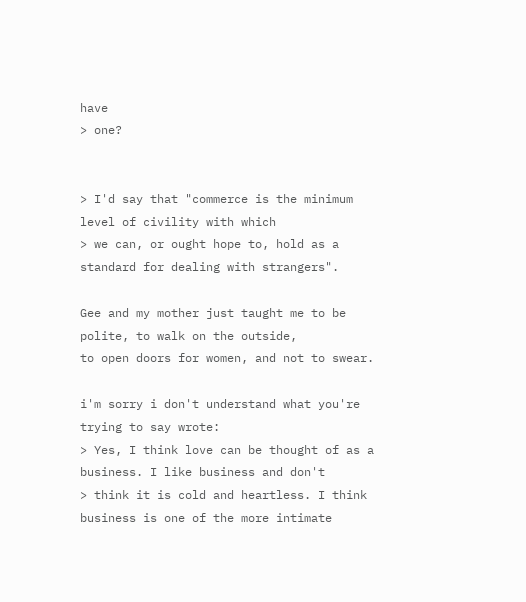have
> one?


> I'd say that "commerce is the minimum level of civility with which
> we can, or ought hope to, hold as a standard for dealing with strangers".

Gee and my mother just taught me to be polite, to walk on the outside,
to open doors for women, and not to swear.

i'm sorry i don't understand what you're trying to say wrote:
> Yes, I think love can be thought of as a business. I like business and don't
> think it is cold and heartless. I think business is one of the more intimate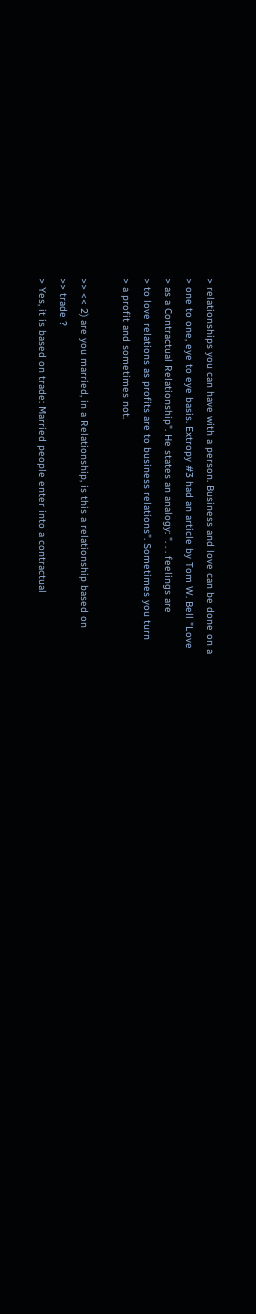> relationships you can have with a person. Business and love can be done on a
> one to one, eye to eye basis. Extropy #3 had an article by Tom W. Bell "Love
> as a Contractual Relationship". He states an analogy: ". . . feelings are
> to love relations as profits are to business relations". Sometimes you turn
> a profit and sometimes not.

>> << 2) are you married, in a Relationship, is this a relationship based on
>> trade ?
> Yes, it is based on trade: Married people enter into a contractual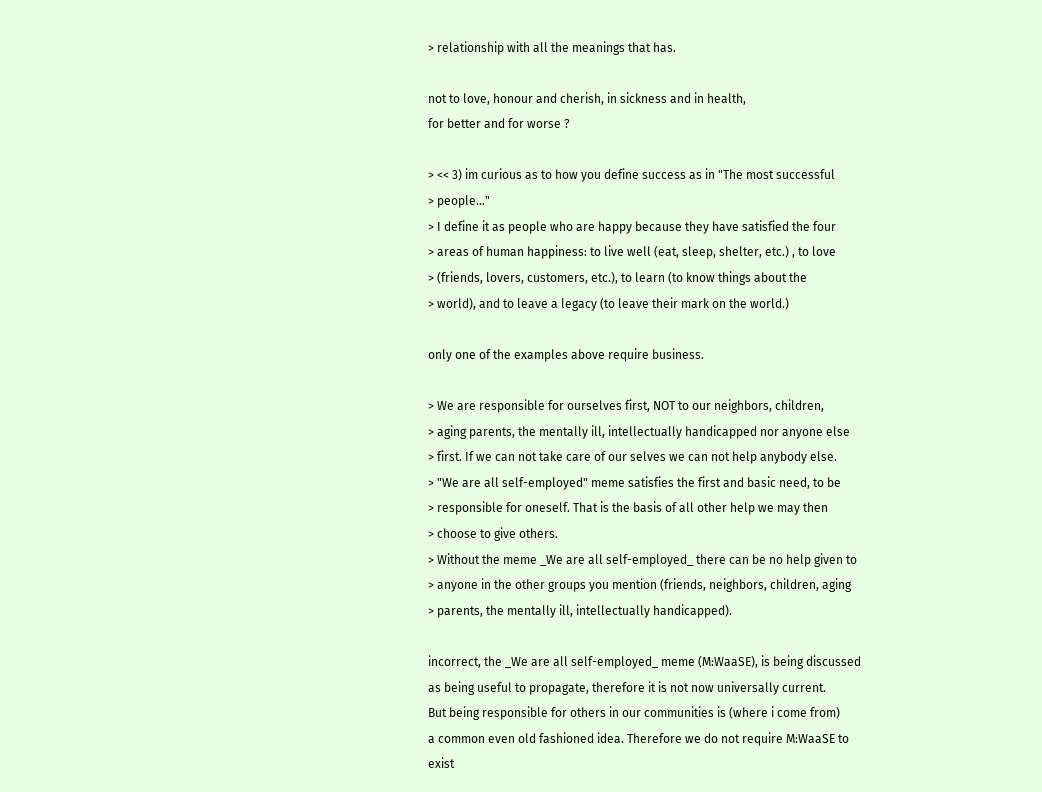> relationship with all the meanings that has.

not to love, honour and cherish, in sickness and in health,
for better and for worse ?

> << 3) im curious as to how you define success as in "The most successful
> people..."
> I define it as people who are happy because they have satisfied the four
> areas of human happiness: to live well (eat, sleep, shelter, etc.) , to love
> (friends, lovers, customers, etc.), to learn (to know things about the
> world), and to leave a legacy (to leave their mark on the world.)

only one of the examples above require business.

> We are responsible for ourselves first, NOT to our neighbors, children,
> aging parents, the mentally ill, intellectually handicapped nor anyone else
> first. If we can not take care of our selves we can not help anybody else.
> "We are all self-employed" meme satisfies the first and basic need, to be
> responsible for oneself. That is the basis of all other help we may then
> choose to give others.
> Without the meme _We are all self-employed_ there can be no help given to
> anyone in the other groups you mention (friends, neighbors, children, aging
> parents, the mentally ill, intellectually handicapped).

incorrect, the _We are all self-employed_ meme (M:WaaSE), is being discussed
as being useful to propagate, therefore it is not now universally current.
But being responsible for others in our communities is (where i come from)
a common even old fashioned idea. Therefore we do not require M:WaaSE to
exist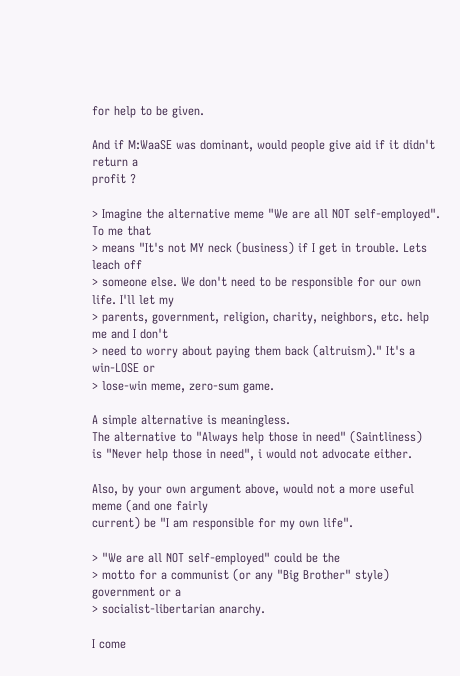for help to be given.

And if M:WaaSE was dominant, would people give aid if it didn't return a
profit ?

> Imagine the alternative meme "We are all NOT self-employed". To me that
> means "It's not MY neck (business) if I get in trouble. Lets leach off
> someone else. We don't need to be responsible for our own life. I'll let my
> parents, government, religion, charity, neighbors, etc. help me and I don't
> need to worry about paying them back (altruism)." It's a win-LOSE or
> lose-win meme, zero-sum game.

A simple alternative is meaningless.
The alternative to "Always help those in need" (Saintliness)
is "Never help those in need", i would not advocate either.

Also, by your own argument above, would not a more useful meme (and one fairly
current) be "I am responsible for my own life".

> "We are all NOT self-employed" could be the
> motto for a communist (or any "Big Brother" style) government or a
> socialist-libertarian anarchy.

I come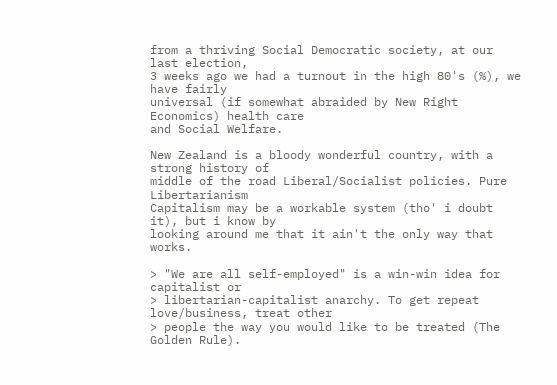from a thriving Social Democratic society, at our last election,
3 weeks ago we had a turnout in the high 80's (%), we have fairly
universal (if somewhat abraided by New Right Economics) health care
and Social Welfare.

New Zealand is a bloody wonderful country, with a strong history of
middle of the road Liberal/Socialist policies. Pure Libertarianism
Capitalism may be a workable system (tho' i doubt it), but i know by
looking around me that it ain't the only way that works.

> "We are all self-employed" is a win-win idea for capitalist or
> libertarian-capitalist anarchy. To get repeat love/business, treat other
> people the way you would like to be treated (The Golden Rule).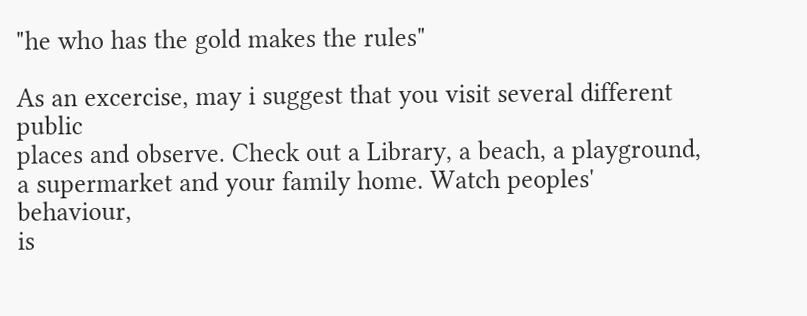"he who has the gold makes the rules"

As an excercise, may i suggest that you visit several different public
places and observe. Check out a Library, a beach, a playground,
a supermarket and your family home. Watch peoples' behaviour,
is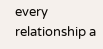every relationship a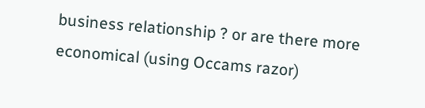business relationship ? or are there more
economical (using Occams razor)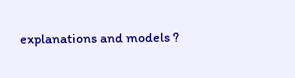explanations and models ?